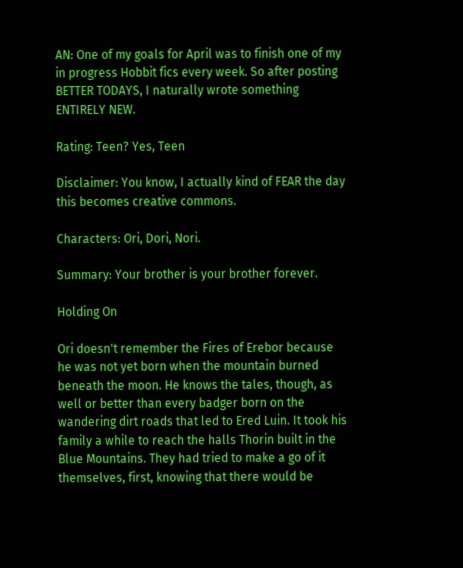AN: One of my goals for April was to finish one of my in progress Hobbit fics every week. So after posting BETTER TODAYS, I naturally wrote something ENTIRELY NEW.

Rating: Teen? Yes, Teen

Disclaimer: You know, I actually kind of FEAR the day this becomes creative commons.

Characters: Ori, Dori, Nori.

Summary: Your brother is your brother forever.

Holding On

Ori doesn't remember the Fires of Erebor because he was not yet born when the mountain burned beneath the moon. He knows the tales, though, as well or better than every badger born on the wandering dirt roads that led to Ered Luin. It took his family a while to reach the halls Thorin built in the Blue Mountains. They had tried to make a go of it themselves, first, knowing that there would be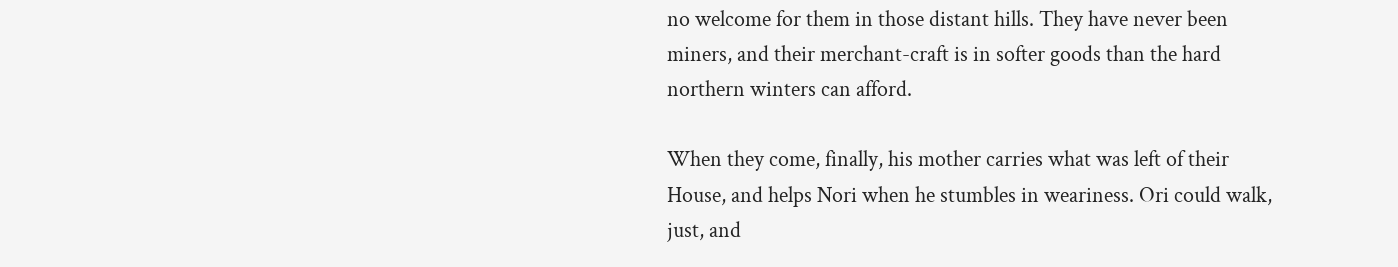no welcome for them in those distant hills. They have never been miners, and their merchant-craft is in softer goods than the hard northern winters can afford.

When they come, finally, his mother carries what was left of their House, and helps Nori when he stumbles in weariness. Ori could walk, just, and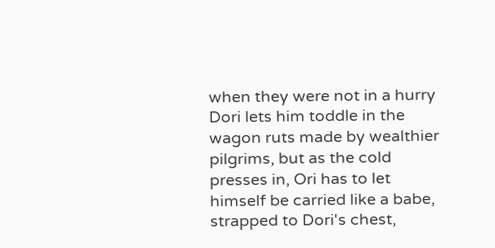when they were not in a hurry Dori lets him toddle in the wagon ruts made by wealthier pilgrims, but as the cold presses in, Ori has to let himself be carried like a babe, strapped to Dori's chest,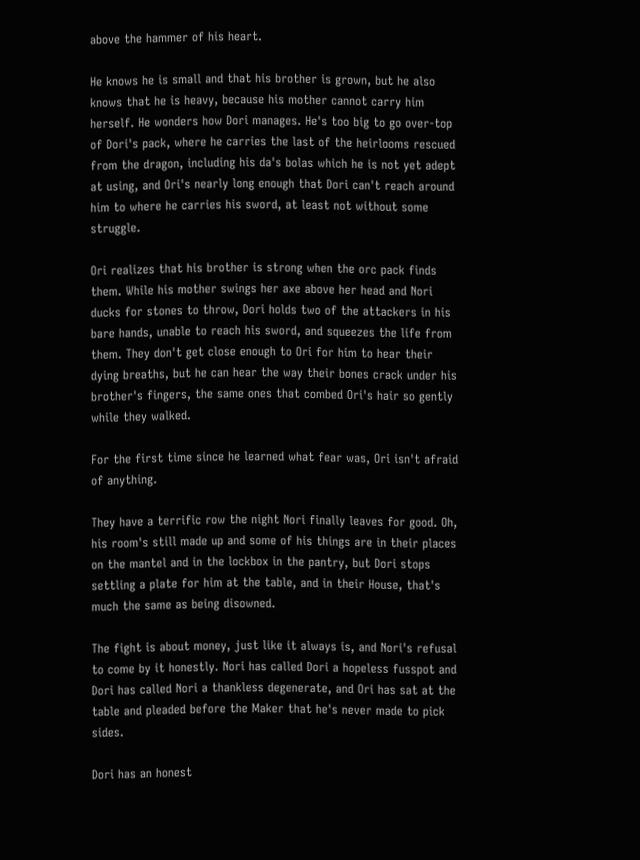above the hammer of his heart.

He knows he is small and that his brother is grown, but he also knows that he is heavy, because his mother cannot carry him herself. He wonders how Dori manages. He's too big to go over-top of Dori's pack, where he carries the last of the heirlooms rescued from the dragon, including his da's bolas which he is not yet adept at using, and Ori's nearly long enough that Dori can't reach around him to where he carries his sword, at least not without some struggle.

Ori realizes that his brother is strong when the orc pack finds them. While his mother swings her axe above her head and Nori ducks for stones to throw, Dori holds two of the attackers in his bare hands, unable to reach his sword, and squeezes the life from them. They don't get close enough to Ori for him to hear their dying breaths, but he can hear the way their bones crack under his brother's fingers, the same ones that combed Ori's hair so gently while they walked.

For the first time since he learned what fear was, Ori isn't afraid of anything.

They have a terrific row the night Nori finally leaves for good. Oh, his room's still made up and some of his things are in their places on the mantel and in the lockbox in the pantry, but Dori stops settling a plate for him at the table, and in their House, that's much the same as being disowned.

The fight is about money, just like it always is, and Nori's refusal to come by it honestly. Nori has called Dori a hopeless fusspot and Dori has called Nori a thankless degenerate, and Ori has sat at the table and pleaded before the Maker that he's never made to pick sides.

Dori has an honest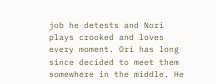job he detests and Nori plays crooked and loves every moment. Ori has long since decided to meet them somewhere in the middle. He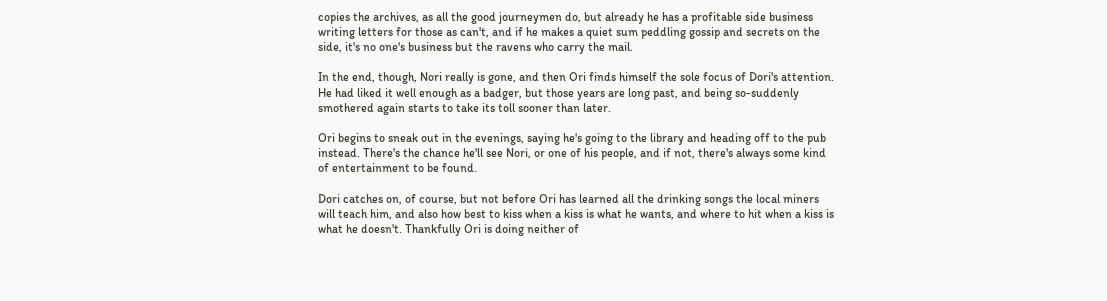copies the archives, as all the good journeymen do, but already he has a profitable side business writing letters for those as can't, and if he makes a quiet sum peddling gossip and secrets on the side, it's no one's business but the ravens who carry the mail.

In the end, though, Nori really is gone, and then Ori finds himself the sole focus of Dori's attention. He had liked it well enough as a badger, but those years are long past, and being so-suddenly smothered again starts to take its toll sooner than later.

Ori begins to sneak out in the evenings, saying he's going to the library and heading off to the pub instead. There's the chance he'll see Nori, or one of his people, and if not, there's always some kind of entertainment to be found.

Dori catches on, of course, but not before Ori has learned all the drinking songs the local miners will teach him, and also how best to kiss when a kiss is what he wants, and where to hit when a kiss is what he doesn't. Thankfully Ori is doing neither of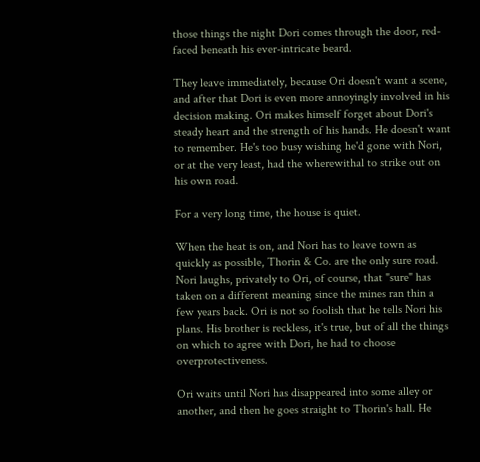those things the night Dori comes through the door, red-faced beneath his ever-intricate beard.

They leave immediately, because Ori doesn't want a scene, and after that Dori is even more annoyingly involved in his decision making. Ori makes himself forget about Dori's steady heart and the strength of his hands. He doesn't want to remember. He's too busy wishing he'd gone with Nori, or at the very least, had the wherewithal to strike out on his own road.

For a very long time, the house is quiet.

When the heat is on, and Nori has to leave town as quickly as possible, Thorin & Co. are the only sure road. Nori laughs, privately to Ori, of course, that "sure" has taken on a different meaning since the mines ran thin a few years back. Ori is not so foolish that he tells Nori his plans. His brother is reckless, it's true, but of all the things on which to agree with Dori, he had to choose overprotectiveness.

Ori waits until Nori has disappeared into some alley or another, and then he goes straight to Thorin's hall. He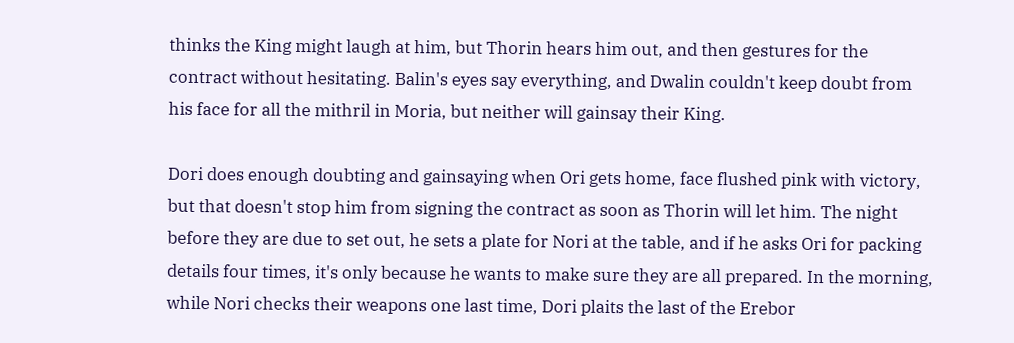thinks the King might laugh at him, but Thorin hears him out, and then gestures for the contract without hesitating. Balin's eyes say everything, and Dwalin couldn't keep doubt from his face for all the mithril in Moria, but neither will gainsay their King.

Dori does enough doubting and gainsaying when Ori gets home, face flushed pink with victory, but that doesn't stop him from signing the contract as soon as Thorin will let him. The night before they are due to set out, he sets a plate for Nori at the table, and if he asks Ori for packing details four times, it's only because he wants to make sure they are all prepared. In the morning, while Nori checks their weapons one last time, Dori plaits the last of the Erebor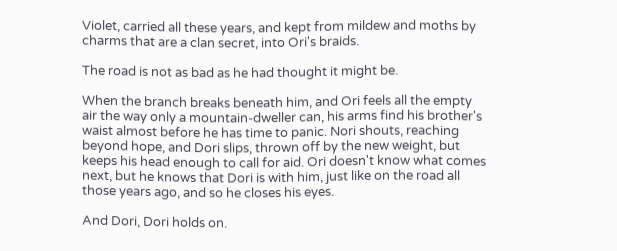Violet, carried all these years, and kept from mildew and moths by charms that are a clan secret, into Ori's braids.

The road is not as bad as he had thought it might be.

When the branch breaks beneath him, and Ori feels all the empty air the way only a mountain-dweller can, his arms find his brother's waist almost before he has time to panic. Nori shouts, reaching beyond hope, and Dori slips, thrown off by the new weight, but keeps his head enough to call for aid. Ori doesn't know what comes next, but he knows that Dori is with him, just like on the road all those years ago, and so he closes his eyes.

And Dori, Dori holds on.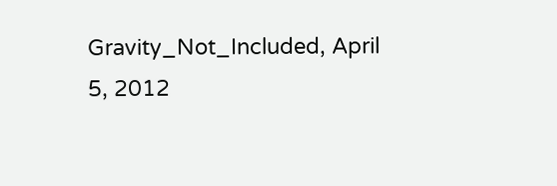Gravity_Not_Included, April 5, 2012